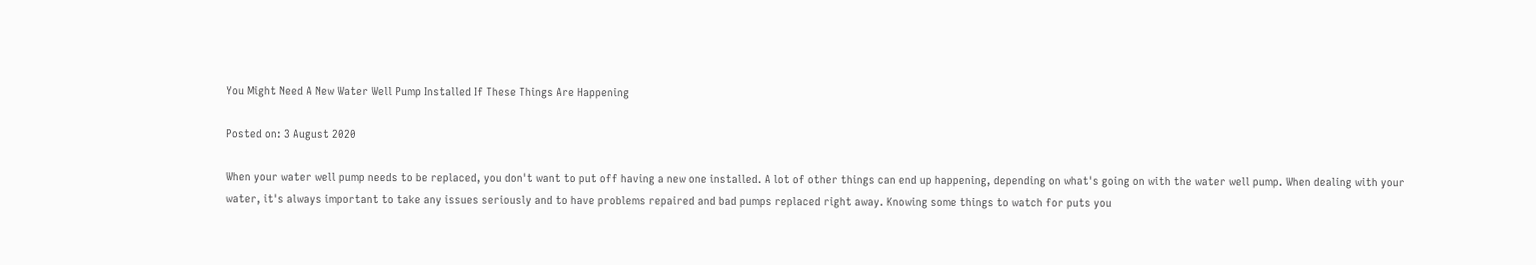You Might Need A New Water Well Pump Installed If These Things Are Happening

Posted on: 3 August 2020

When your water well pump needs to be replaced, you don't want to put off having a new one installed. A lot of other things can end up happening, depending on what's going on with the water well pump. When dealing with your water, it's always important to take any issues seriously and to have problems repaired and bad pumps replaced right away. Knowing some things to watch for puts you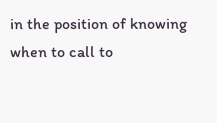in the position of knowing when to call to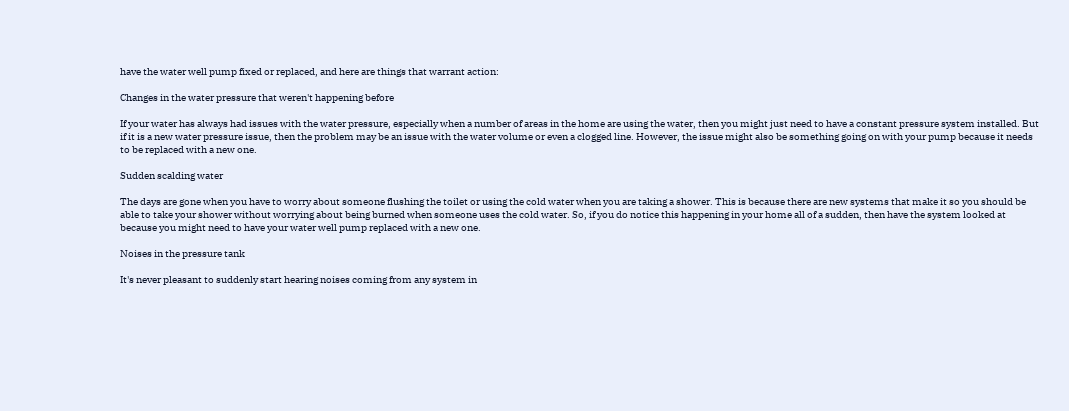have the water well pump fixed or replaced, and here are things that warrant action:

Changes in the water pressure that weren't happening before

If your water has always had issues with the water pressure, especially when a number of areas in the home are using the water, then you might just need to have a constant pressure system installed. But if it is a new water pressure issue, then the problem may be an issue with the water volume or even a clogged line. However, the issue might also be something going on with your pump because it needs to be replaced with a new one.

Sudden scalding water

The days are gone when you have to worry about someone flushing the toilet or using the cold water when you are taking a shower. This is because there are new systems that make it so you should be able to take your shower without worrying about being burned when someone uses the cold water. So, if you do notice this happening in your home all of a sudden, then have the system looked at because you might need to have your water well pump replaced with a new one.

Noises in the pressure tank

It's never pleasant to suddenly start hearing noises coming from any system in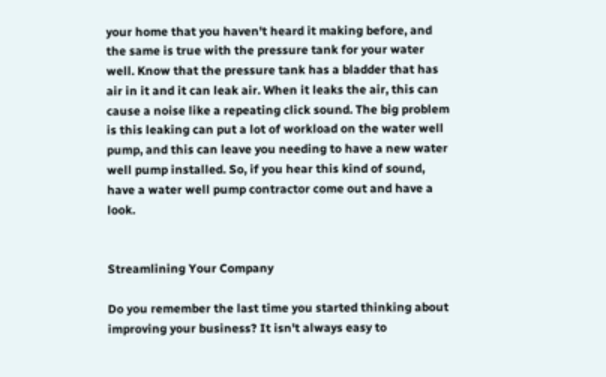your home that you haven't heard it making before, and the same is true with the pressure tank for your water well. Know that the pressure tank has a bladder that has air in it and it can leak air. When it leaks the air, this can cause a noise like a repeating click sound. The big problem is this leaking can put a lot of workload on the water well pump, and this can leave you needing to have a new water well pump installed. So, if you hear this kind of sound, have a water well pump contractor come out and have a look.


Streamlining Your Company

Do you remember the last time you started thinking about improving your business? It isn't always easy to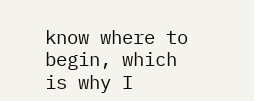know where to begin, which is why I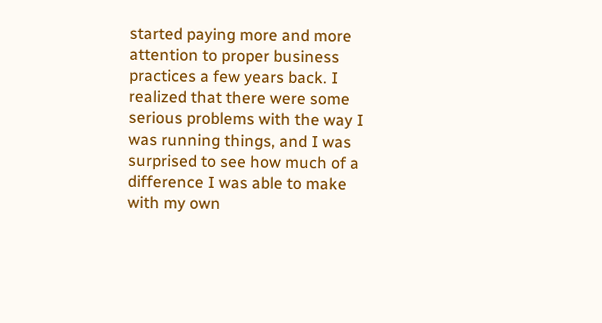started paying more and more attention to proper business practices a few years back. I realized that there were some serious problems with the way I was running things, and I was surprised to see how much of a difference I was able to make with my own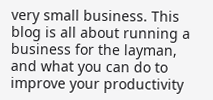very small business. This blog is all about running a business for the layman, and what you can do to improve your productivity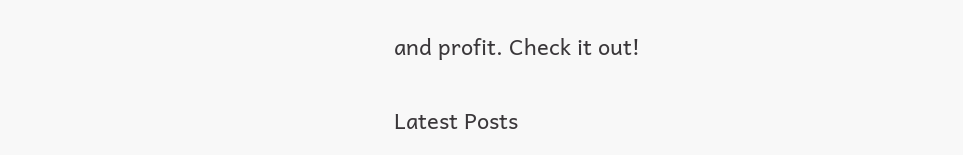and profit. Check it out!

Latest Posts